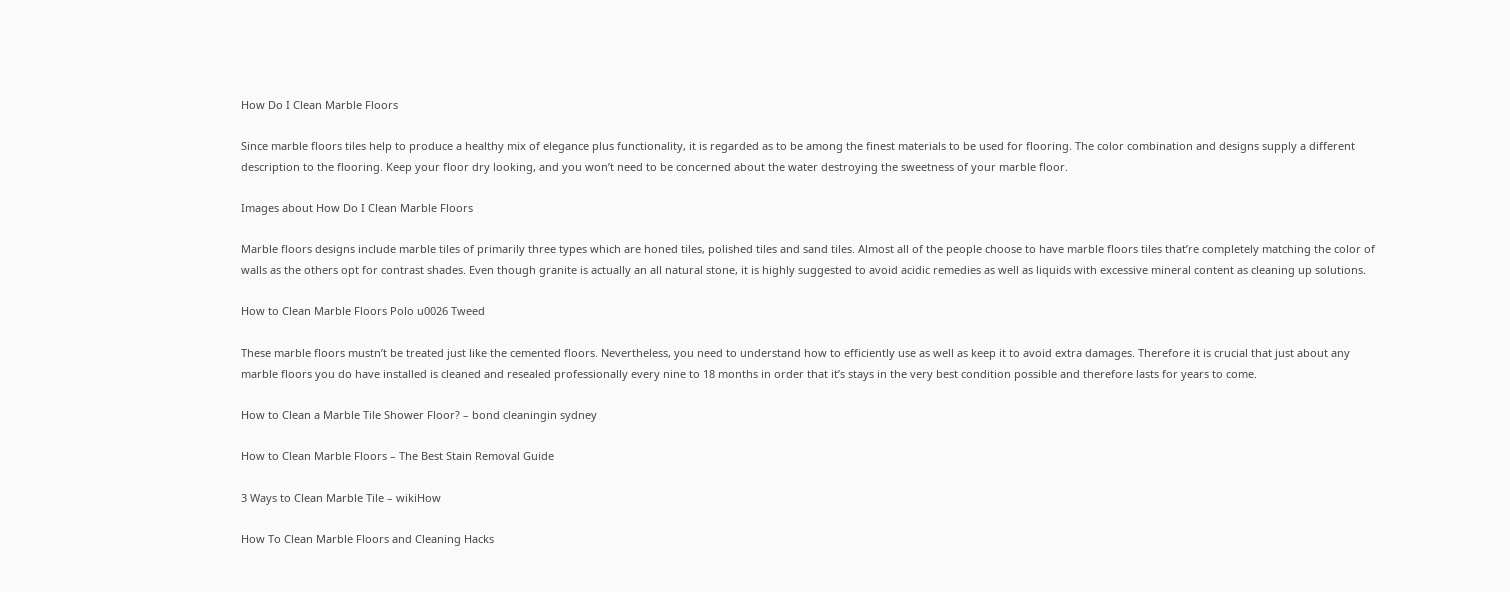How Do I Clean Marble Floors

Since marble floors tiles help to produce a healthy mix of elegance plus functionality, it is regarded as to be among the finest materials to be used for flooring. The color combination and designs supply a different description to the flooring. Keep your floor dry looking, and you won’t need to be concerned about the water destroying the sweetness of your marble floor.

Images about How Do I Clean Marble Floors

Marble floors designs include marble tiles of primarily three types which are honed tiles, polished tiles and sand tiles. Almost all of the people choose to have marble floors tiles that’re completely matching the color of walls as the others opt for contrast shades. Even though granite is actually an all natural stone, it is highly suggested to avoid acidic remedies as well as liquids with excessive mineral content as cleaning up solutions.

How to Clean Marble Floors Polo u0026 Tweed

These marble floors mustn’t be treated just like the cemented floors. Nevertheless, you need to understand how to efficiently use as well as keep it to avoid extra damages. Therefore it is crucial that just about any marble floors you do have installed is cleaned and resealed professionally every nine to 18 months in order that it’s stays in the very best condition possible and therefore lasts for years to come.

How to Clean a Marble Tile Shower Floor? – bond cleaningin sydney

How to Clean Marble Floors – The Best Stain Removal Guide

3 Ways to Clean Marble Tile – wikiHow

How To Clean Marble Floors and Cleaning Hacks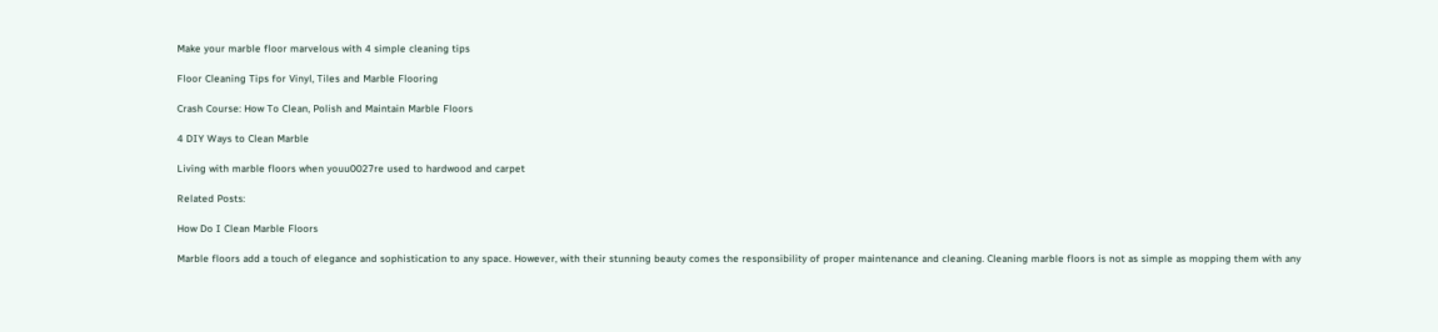Make your marble floor marvelous with 4 simple cleaning tips

Floor Cleaning Tips for Vinyl, Tiles and Marble Flooring

Crash Course: How To Clean, Polish and Maintain Marble Floors

4 DIY Ways to Clean Marble

Living with marble floors when youu0027re used to hardwood and carpet

Related Posts:

How Do I Clean Marble Floors

Marble floors add a touch of elegance and sophistication to any space. However, with their stunning beauty comes the responsibility of proper maintenance and cleaning. Cleaning marble floors is not as simple as mopping them with any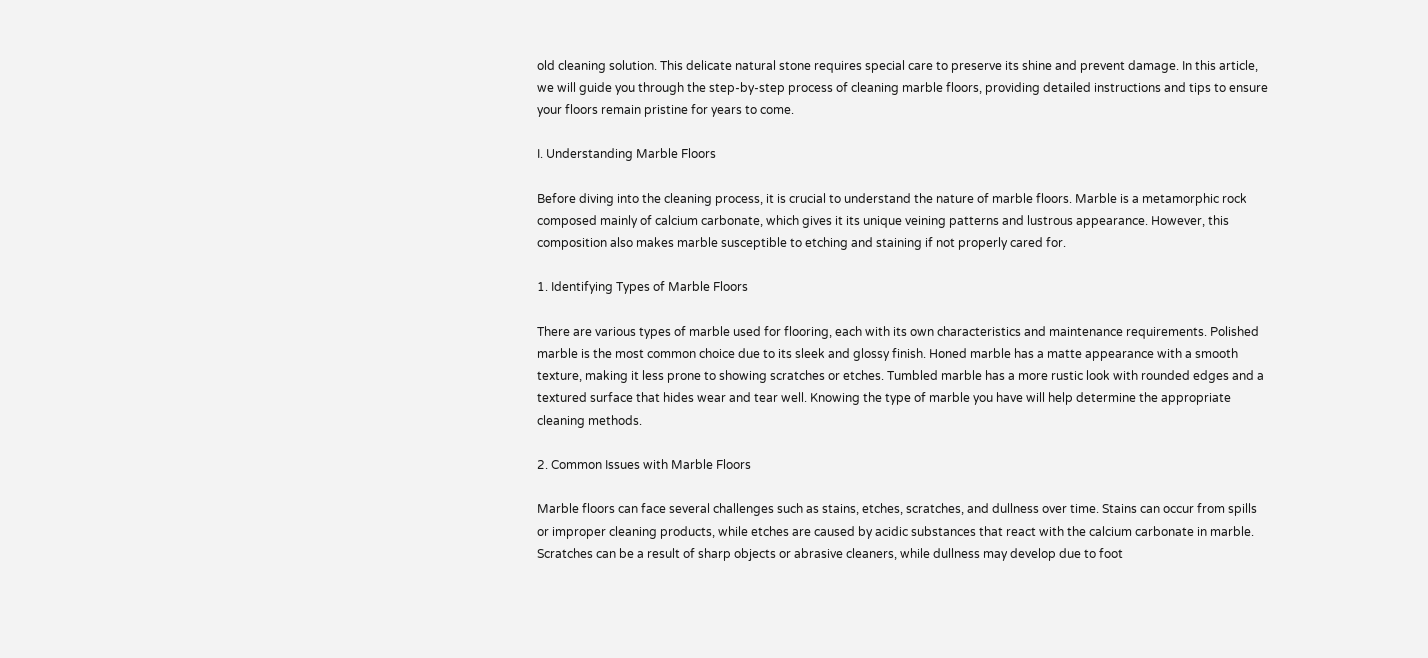old cleaning solution. This delicate natural stone requires special care to preserve its shine and prevent damage. In this article, we will guide you through the step-by-step process of cleaning marble floors, providing detailed instructions and tips to ensure your floors remain pristine for years to come.

I. Understanding Marble Floors

Before diving into the cleaning process, it is crucial to understand the nature of marble floors. Marble is a metamorphic rock composed mainly of calcium carbonate, which gives it its unique veining patterns and lustrous appearance. However, this composition also makes marble susceptible to etching and staining if not properly cared for.

1. Identifying Types of Marble Floors

There are various types of marble used for flooring, each with its own characteristics and maintenance requirements. Polished marble is the most common choice due to its sleek and glossy finish. Honed marble has a matte appearance with a smooth texture, making it less prone to showing scratches or etches. Tumbled marble has a more rustic look with rounded edges and a textured surface that hides wear and tear well. Knowing the type of marble you have will help determine the appropriate cleaning methods.

2. Common Issues with Marble Floors

Marble floors can face several challenges such as stains, etches, scratches, and dullness over time. Stains can occur from spills or improper cleaning products, while etches are caused by acidic substances that react with the calcium carbonate in marble. Scratches can be a result of sharp objects or abrasive cleaners, while dullness may develop due to foot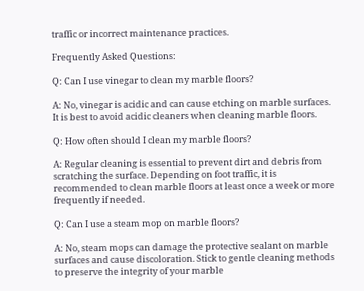traffic or incorrect maintenance practices.

Frequently Asked Questions:

Q: Can I use vinegar to clean my marble floors?

A: No, vinegar is acidic and can cause etching on marble surfaces. It is best to avoid acidic cleaners when cleaning marble floors.

Q: How often should I clean my marble floors?

A: Regular cleaning is essential to prevent dirt and debris from scratching the surface. Depending on foot traffic, it is recommended to clean marble floors at least once a week or more frequently if needed.

Q: Can I use a steam mop on marble floors?

A: No, steam mops can damage the protective sealant on marble surfaces and cause discoloration. Stick to gentle cleaning methods to preserve the integrity of your marble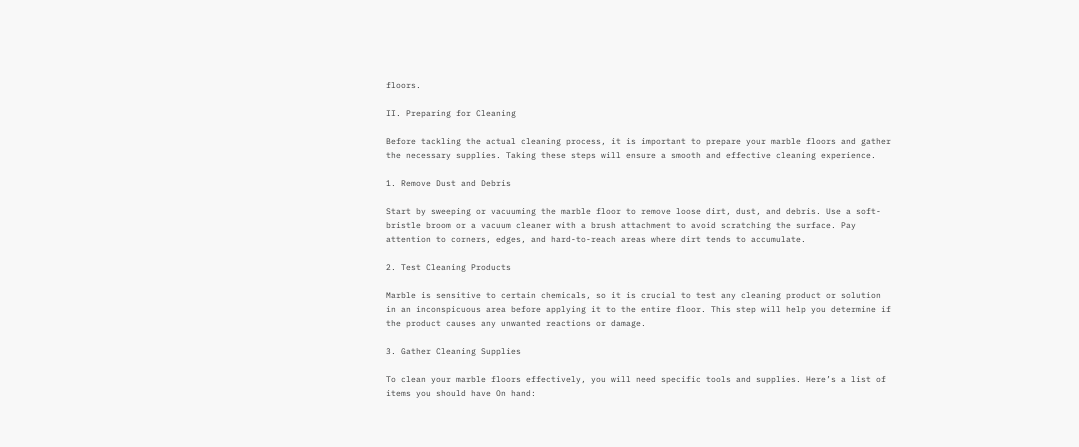floors.

II. Preparing for Cleaning

Before tackling the actual cleaning process, it is important to prepare your marble floors and gather the necessary supplies. Taking these steps will ensure a smooth and effective cleaning experience.

1. Remove Dust and Debris

Start by sweeping or vacuuming the marble floor to remove loose dirt, dust, and debris. Use a soft-bristle broom or a vacuum cleaner with a brush attachment to avoid scratching the surface. Pay attention to corners, edges, and hard-to-reach areas where dirt tends to accumulate.

2. Test Cleaning Products

Marble is sensitive to certain chemicals, so it is crucial to test any cleaning product or solution in an inconspicuous area before applying it to the entire floor. This step will help you determine if the product causes any unwanted reactions or damage.

3. Gather Cleaning Supplies

To clean your marble floors effectively, you will need specific tools and supplies. Here’s a list of items you should have On hand: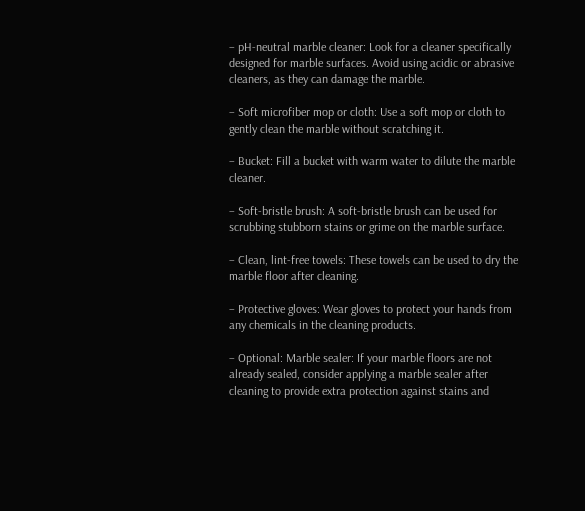– pH-neutral marble cleaner: Look for a cleaner specifically designed for marble surfaces. Avoid using acidic or abrasive cleaners, as they can damage the marble.

– Soft microfiber mop or cloth: Use a soft mop or cloth to gently clean the marble without scratching it.

– Bucket: Fill a bucket with warm water to dilute the marble cleaner.

– Soft-bristle brush: A soft-bristle brush can be used for scrubbing stubborn stains or grime on the marble surface.

– Clean, lint-free towels: These towels can be used to dry the marble floor after cleaning.

– Protective gloves: Wear gloves to protect your hands from any chemicals in the cleaning products.

– Optional: Marble sealer: If your marble floors are not already sealed, consider applying a marble sealer after cleaning to provide extra protection against stains and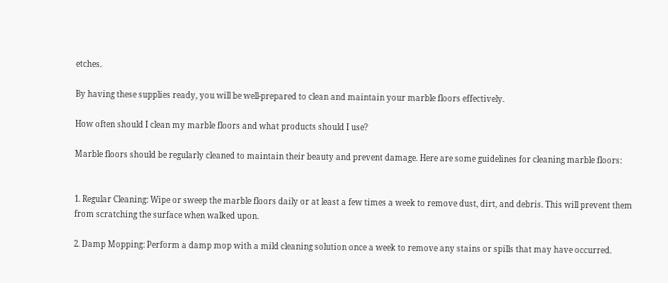etches.

By having these supplies ready, you will be well-prepared to clean and maintain your marble floors effectively.

How often should I clean my marble floors and what products should I use?

Marble floors should be regularly cleaned to maintain their beauty and prevent damage. Here are some guidelines for cleaning marble floors:


1. Regular Cleaning: Wipe or sweep the marble floors daily or at least a few times a week to remove dust, dirt, and debris. This will prevent them from scratching the surface when walked upon.

2. Damp Mopping: Perform a damp mop with a mild cleaning solution once a week to remove any stains or spills that may have occurred.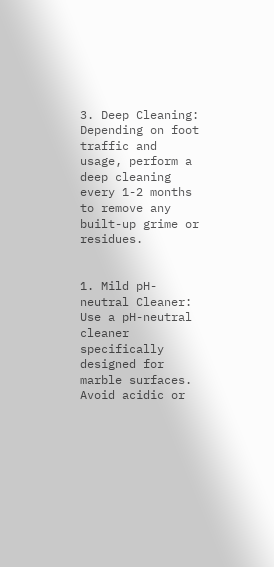3. Deep Cleaning: Depending on foot traffic and usage, perform a deep cleaning every 1-2 months to remove any built-up grime or residues.


1. Mild pH-neutral Cleaner: Use a pH-neutral cleaner specifically designed for marble surfaces. Avoid acidic or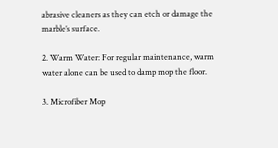abrasive cleaners as they can etch or damage the marble’s surface.

2. Warm Water: For regular maintenance, warm water alone can be used to damp mop the floor.

3. Microfiber Mop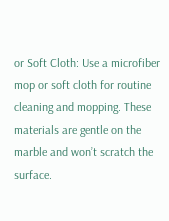or Soft Cloth: Use a microfiber mop or soft cloth for routine cleaning and mopping. These materials are gentle on the marble and won’t scratch the surface.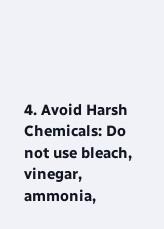4. Avoid Harsh Chemicals: Do not use bleach, vinegar, ammonia,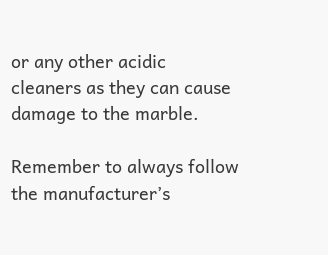or any other acidic cleaners as they can cause damage to the marble.

Remember to always follow the manufacturer’s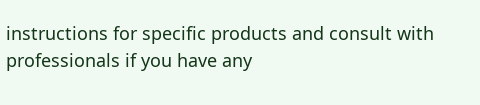instructions for specific products and consult with professionals if you have any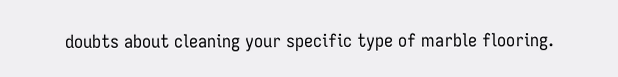doubts about cleaning your specific type of marble flooring.